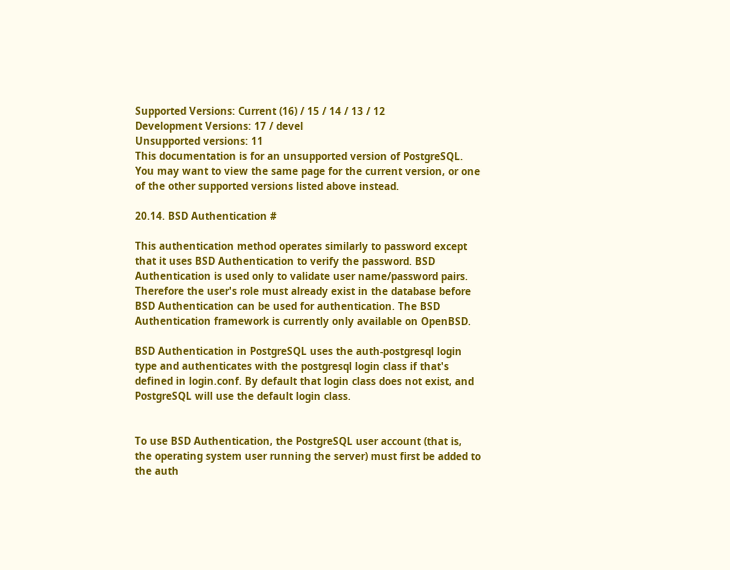Supported Versions: Current (16) / 15 / 14 / 13 / 12
Development Versions: 17 / devel
Unsupported versions: 11
This documentation is for an unsupported version of PostgreSQL.
You may want to view the same page for the current version, or one of the other supported versions listed above instead.

20.14. BSD Authentication #

This authentication method operates similarly to password except that it uses BSD Authentication to verify the password. BSD Authentication is used only to validate user name/password pairs. Therefore the user's role must already exist in the database before BSD Authentication can be used for authentication. The BSD Authentication framework is currently only available on OpenBSD.

BSD Authentication in PostgreSQL uses the auth-postgresql login type and authenticates with the postgresql login class if that's defined in login.conf. By default that login class does not exist, and PostgreSQL will use the default login class.


To use BSD Authentication, the PostgreSQL user account (that is, the operating system user running the server) must first be added to the auth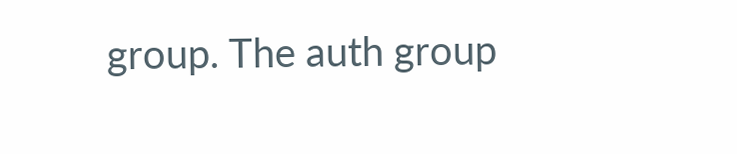group. The auth group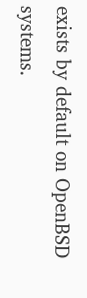exists by default on OpenBSD systems.